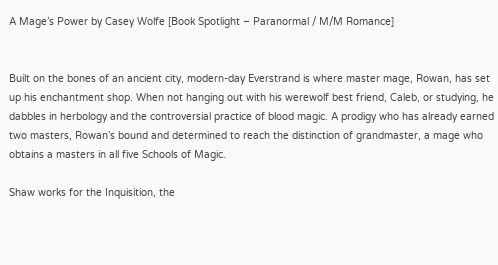A Mage’s Power by Casey Wolfe [Book Spotlight – Paranormal / M/M Romance]


Built on the bones of an ancient city, modern-day Everstrand is where master mage, Rowan, has set up his enchantment shop. When not hanging out with his werewolf best friend, Caleb, or studying, he dabbles in herbology and the controversial practice of blood magic. A prodigy who has already earned two masters, Rowan’s bound and determined to reach the distinction of grandmaster, a mage who obtains a masters in all five Schools of Magic.

Shaw works for the Inquisition, the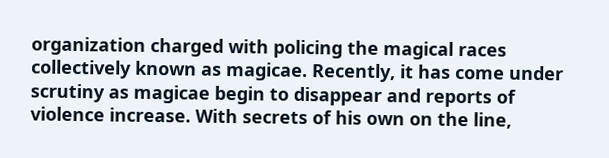organization charged with policing the magical races collectively known as magicae. Recently, it has come under scrutiny as magicae begin to disappear and reports of violence increase. With secrets of his own on the line,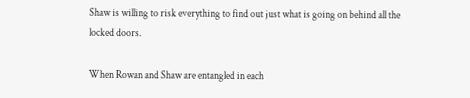Shaw is willing to risk everything to find out just what is going on behind all the locked doors.

When Rowan and Shaw are entangled in each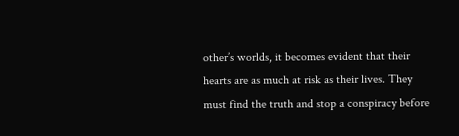other’s worlds, it becomes evident that their hearts are as much at risk as their lives. They must find the truth and stop a conspiracy before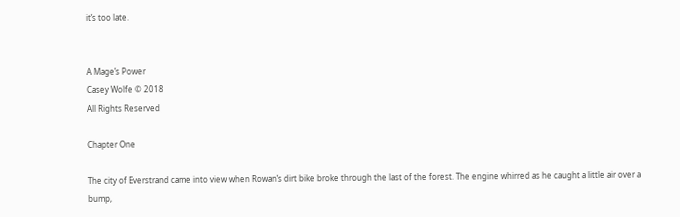it’s too late.


A Mage’s Power
Casey Wolfe © 2018
All Rights Reserved

Chapter One

The city of Everstrand came into view when Rowan’s dirt bike broke through the last of the forest. The engine whirred as he caught a little air over a bump,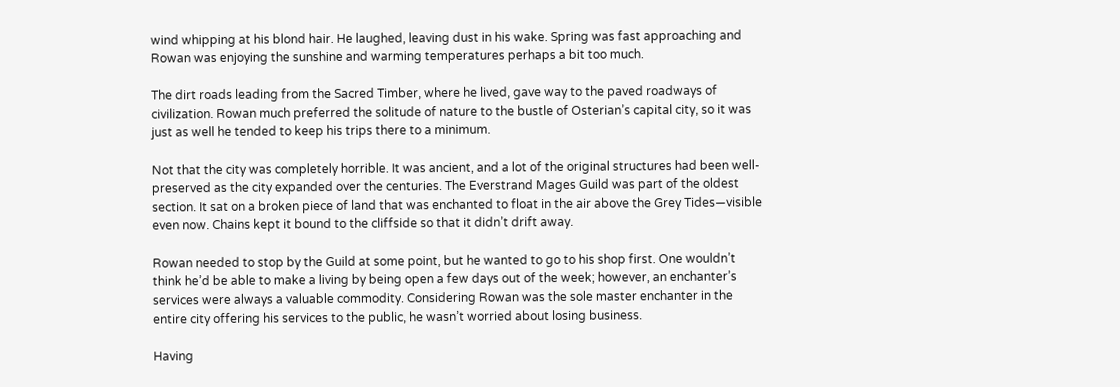wind whipping at his blond hair. He laughed, leaving dust in his wake. Spring was fast approaching and Rowan was enjoying the sunshine and warming temperatures perhaps a bit too much.

The dirt roads leading from the Sacred Timber, where he lived, gave way to the paved roadways of civilization. Rowan much preferred the solitude of nature to the bustle of Osterian’s capital city, so it was just as well he tended to keep his trips there to a minimum.

Not that the city was completely horrible. It was ancient, and a lot of the original structures had been well-preserved as the city expanded over the centuries. The Everstrand Mages Guild was part of the oldest section. It sat on a broken piece of land that was enchanted to float in the air above the Grey Tides—visible even now. Chains kept it bound to the cliffside so that it didn’t drift away.

Rowan needed to stop by the Guild at some point, but he wanted to go to his shop first. One wouldn’t think he’d be able to make a living by being open a few days out of the week; however, an enchanter’s services were always a valuable commodity. Considering Rowan was the sole master enchanter in the entire city offering his services to the public, he wasn’t worried about losing business.

Having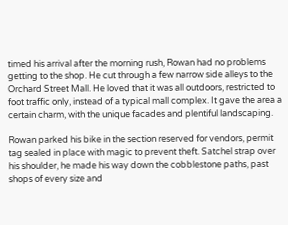timed his arrival after the morning rush, Rowan had no problems getting to the shop. He cut through a few narrow side alleys to the Orchard Street Mall. He loved that it was all outdoors, restricted to foot traffic only, instead of a typical mall complex. It gave the area a certain charm, with the unique facades and plentiful landscaping.

Rowan parked his bike in the section reserved for vendors, permit tag sealed in place with magic to prevent theft. Satchel strap over his shoulder, he made his way down the cobblestone paths, past shops of every size and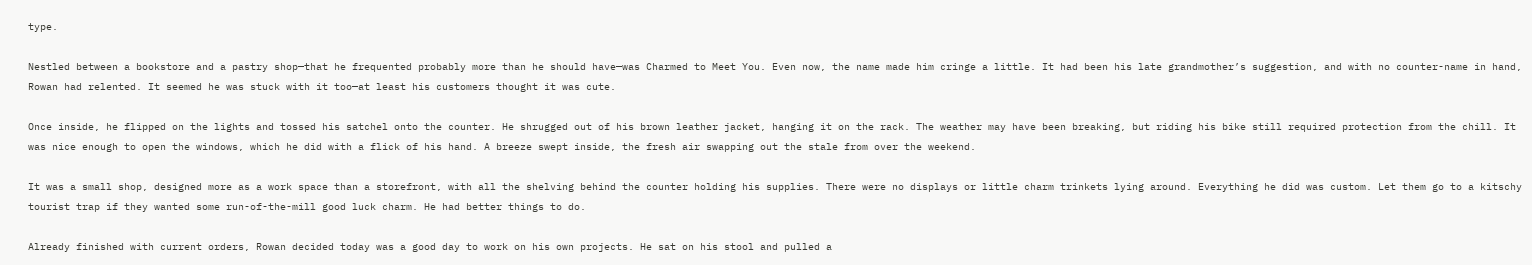type.

Nestled between a bookstore and a pastry shop—that he frequented probably more than he should have—was Charmed to Meet You. Even now, the name made him cringe a little. It had been his late grandmother’s suggestion, and with no counter-name in hand, Rowan had relented. It seemed he was stuck with it too—at least his customers thought it was cute.

Once inside, he flipped on the lights and tossed his satchel onto the counter. He shrugged out of his brown leather jacket, hanging it on the rack. The weather may have been breaking, but riding his bike still required protection from the chill. It was nice enough to open the windows, which he did with a flick of his hand. A breeze swept inside, the fresh air swapping out the stale from over the weekend.

It was a small shop, designed more as a work space than a storefront, with all the shelving behind the counter holding his supplies. There were no displays or little charm trinkets lying around. Everything he did was custom. Let them go to a kitschy tourist trap if they wanted some run-of-the-mill good luck charm. He had better things to do.

Already finished with current orders, Rowan decided today was a good day to work on his own projects. He sat on his stool and pulled a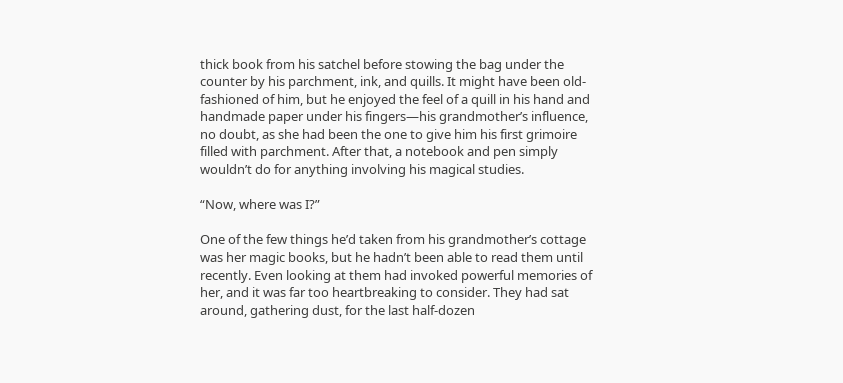thick book from his satchel before stowing the bag under the counter by his parchment, ink, and quills. It might have been old-fashioned of him, but he enjoyed the feel of a quill in his hand and handmade paper under his fingers—his grandmother’s influence, no doubt, as she had been the one to give him his first grimoire filled with parchment. After that, a notebook and pen simply wouldn’t do for anything involving his magical studies.

“Now, where was I?”

One of the few things he’d taken from his grandmother’s cottage was her magic books, but he hadn’t been able to read them until recently. Even looking at them had invoked powerful memories of her, and it was far too heartbreaking to consider. They had sat around, gathering dust, for the last half-dozen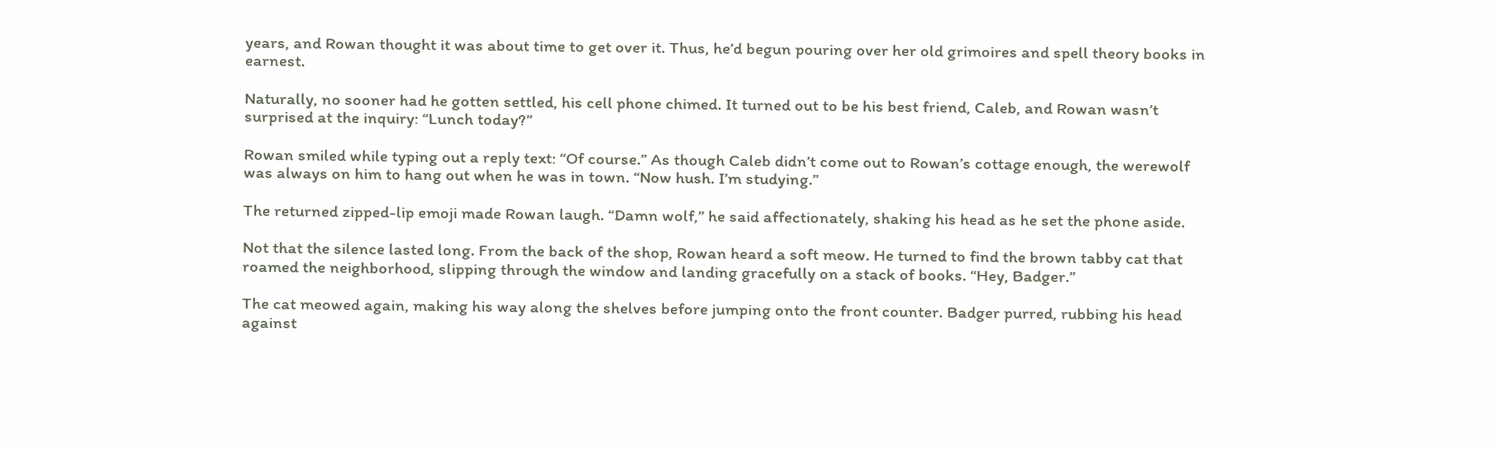years, and Rowan thought it was about time to get over it. Thus, he’d begun pouring over her old grimoires and spell theory books in earnest.

Naturally, no sooner had he gotten settled, his cell phone chimed. It turned out to be his best friend, Caleb, and Rowan wasn’t surprised at the inquiry: “Lunch today?”

Rowan smiled while typing out a reply text: “Of course.” As though Caleb didn’t come out to Rowan’s cottage enough, the werewolf was always on him to hang out when he was in town. “Now hush. I’m studying.”

The returned zipped-lip emoji made Rowan laugh. “Damn wolf,” he said affectionately, shaking his head as he set the phone aside.

Not that the silence lasted long. From the back of the shop, Rowan heard a soft meow. He turned to find the brown tabby cat that roamed the neighborhood, slipping through the window and landing gracefully on a stack of books. “Hey, Badger.”

The cat meowed again, making his way along the shelves before jumping onto the front counter. Badger purred, rubbing his head against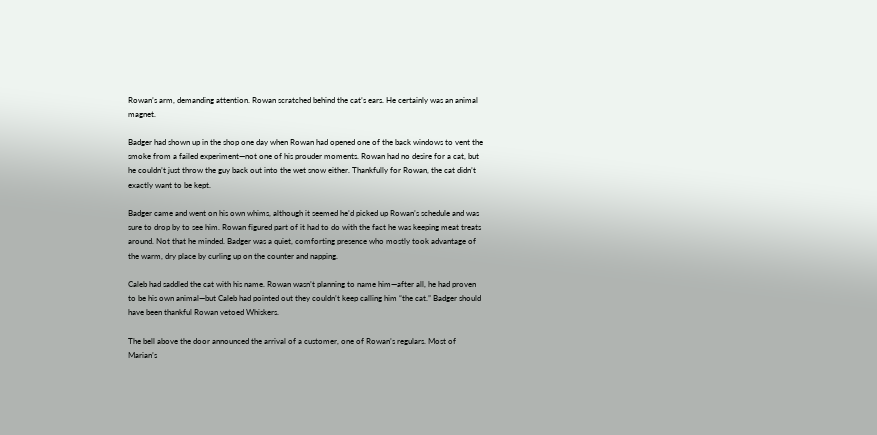Rowan’s arm, demanding attention. Rowan scratched behind the cat’s ears. He certainly was an animal magnet.

Badger had shown up in the shop one day when Rowan had opened one of the back windows to vent the smoke from a failed experiment—not one of his prouder moments. Rowan had no desire for a cat, but he couldn’t just throw the guy back out into the wet snow either. Thankfully for Rowan, the cat didn’t exactly want to be kept.

Badger came and went on his own whims, although it seemed he’d picked up Rowan’s schedule and was sure to drop by to see him. Rowan figured part of it had to do with the fact he was keeping meat treats around. Not that he minded. Badger was a quiet, comforting presence who mostly took advantage of the warm, dry place by curling up on the counter and napping.

Caleb had saddled the cat with his name. Rowan wasn’t planning to name him—after all, he had proven to be his own animal—but Caleb had pointed out they couldn’t keep calling him “the cat.” Badger should have been thankful Rowan vetoed Whiskers.

The bell above the door announced the arrival of a customer, one of Rowan’s regulars. Most of Marian’s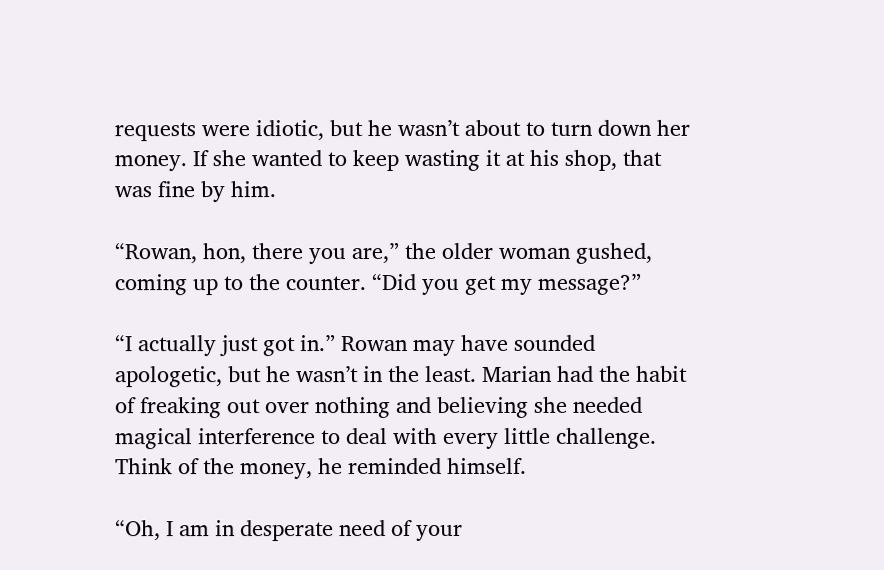requests were idiotic, but he wasn’t about to turn down her money. If she wanted to keep wasting it at his shop, that was fine by him.

“Rowan, hon, there you are,” the older woman gushed, coming up to the counter. “Did you get my message?”

“I actually just got in.” Rowan may have sounded apologetic, but he wasn’t in the least. Marian had the habit of freaking out over nothing and believing she needed magical interference to deal with every little challenge. Think of the money, he reminded himself.

“Oh, I am in desperate need of your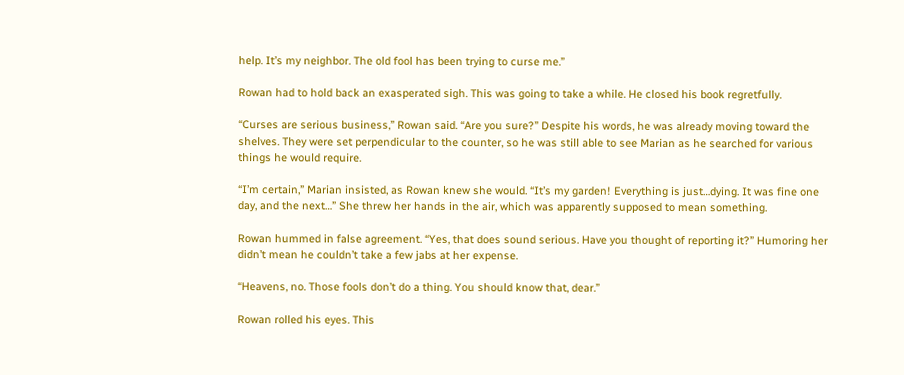help. It’s my neighbor. The old fool has been trying to curse me.”

Rowan had to hold back an exasperated sigh. This was going to take a while. He closed his book regretfully.

“Curses are serious business,” Rowan said. “Are you sure?” Despite his words, he was already moving toward the shelves. They were set perpendicular to the counter, so he was still able to see Marian as he searched for various things he would require.

“I’m certain,” Marian insisted, as Rowan knew she would. “It’s my garden! Everything is just…dying. It was fine one day, and the next…” She threw her hands in the air, which was apparently supposed to mean something.

Rowan hummed in false agreement. “Yes, that does sound serious. Have you thought of reporting it?” Humoring her didn’t mean he couldn’t take a few jabs at her expense.

“Heavens, no. Those fools don’t do a thing. You should know that, dear.”

Rowan rolled his eyes. This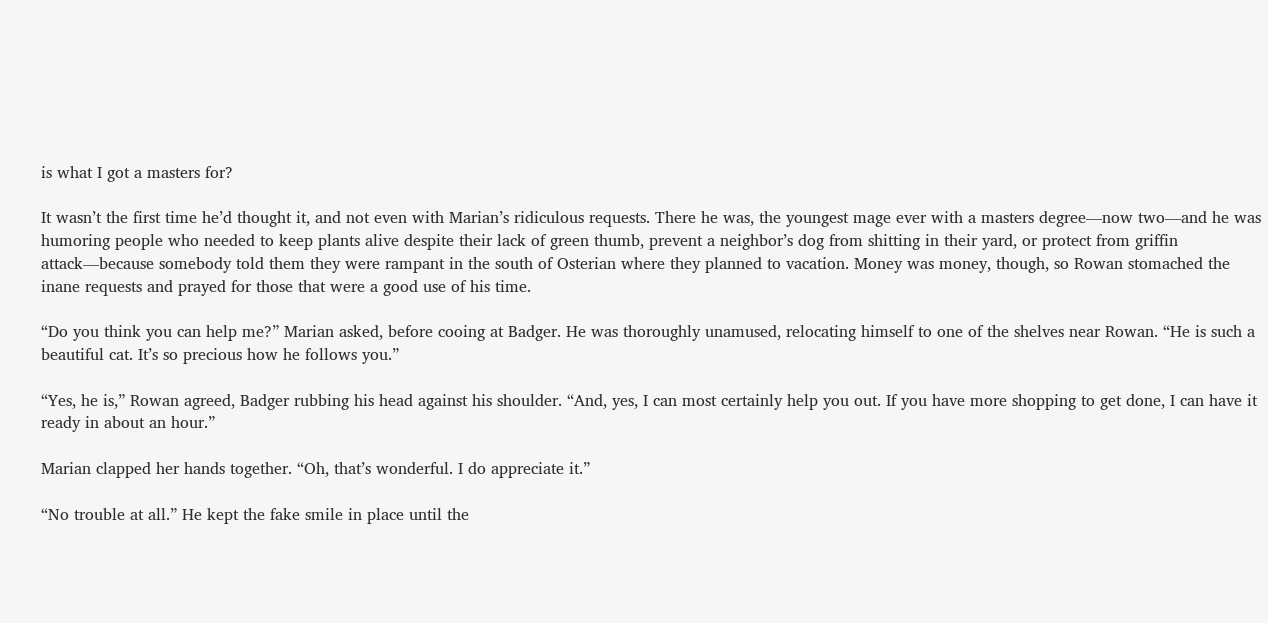is what I got a masters for?

It wasn’t the first time he’d thought it, and not even with Marian’s ridiculous requests. There he was, the youngest mage ever with a masters degree—now two—and he was humoring people who needed to keep plants alive despite their lack of green thumb, prevent a neighbor’s dog from shitting in their yard, or protect from griffin attack—because somebody told them they were rampant in the south of Osterian where they planned to vacation. Money was money, though, so Rowan stomached the inane requests and prayed for those that were a good use of his time.

“Do you think you can help me?” Marian asked, before cooing at Badger. He was thoroughly unamused, relocating himself to one of the shelves near Rowan. “He is such a beautiful cat. It’s so precious how he follows you.”

“Yes, he is,” Rowan agreed, Badger rubbing his head against his shoulder. “And, yes, I can most certainly help you out. If you have more shopping to get done, I can have it ready in about an hour.”

Marian clapped her hands together. “Oh, that’s wonderful. I do appreciate it.”

“No trouble at all.” He kept the fake smile in place until the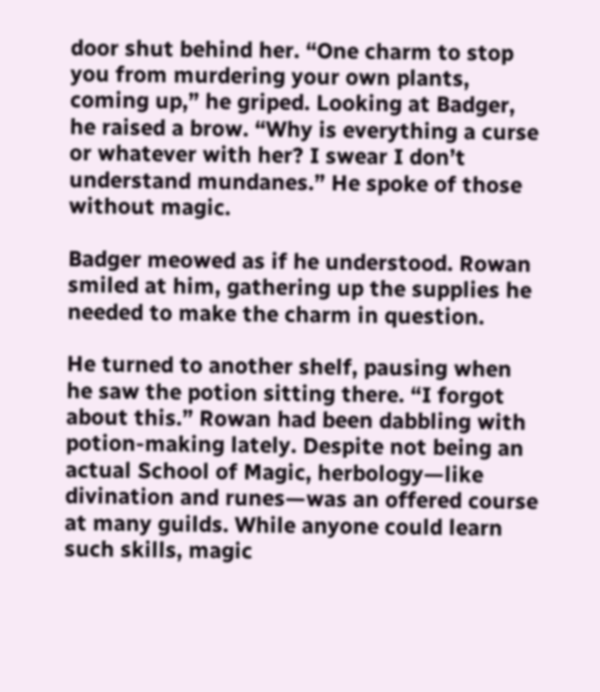door shut behind her. “One charm to stop you from murdering your own plants, coming up,” he griped. Looking at Badger, he raised a brow. “Why is everything a curse or whatever with her? I swear I don’t understand mundanes.” He spoke of those without magic.

Badger meowed as if he understood. Rowan smiled at him, gathering up the supplies he needed to make the charm in question.

He turned to another shelf, pausing when he saw the potion sitting there. “I forgot about this.” Rowan had been dabbling with potion-making lately. Despite not being an actual School of Magic, herbology—like divination and runes—was an offered course at many guilds. While anyone could learn such skills, magic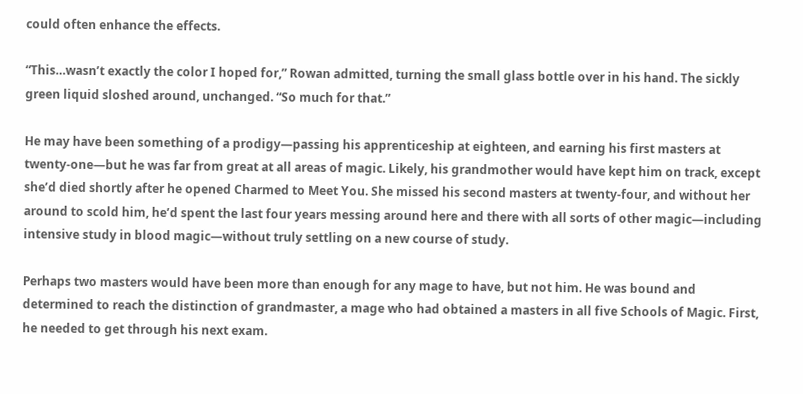could often enhance the effects.

“This…wasn’t exactly the color I hoped for,” Rowan admitted, turning the small glass bottle over in his hand. The sickly green liquid sloshed around, unchanged. “So much for that.”

He may have been something of a prodigy—passing his apprenticeship at eighteen, and earning his first masters at twenty-one—but he was far from great at all areas of magic. Likely, his grandmother would have kept him on track, except she’d died shortly after he opened Charmed to Meet You. She missed his second masters at twenty-four, and without her around to scold him, he’d spent the last four years messing around here and there with all sorts of other magic—including intensive study in blood magic—without truly settling on a new course of study.

Perhaps two masters would have been more than enough for any mage to have, but not him. He was bound and determined to reach the distinction of grandmaster, a mage who had obtained a masters in all five Schools of Magic. First, he needed to get through his next exam.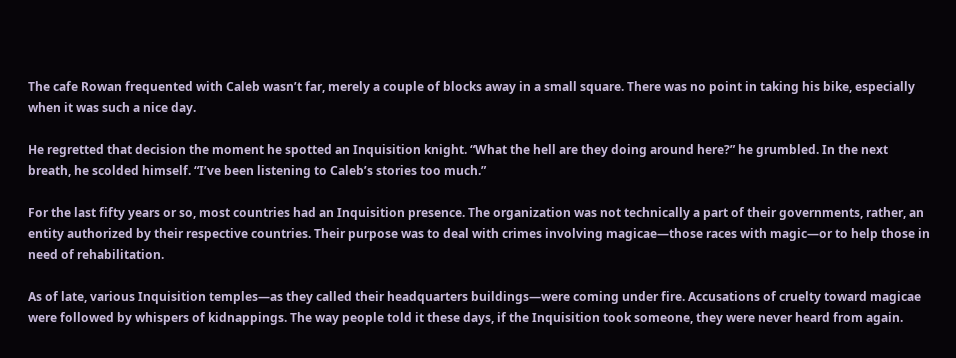The cafe Rowan frequented with Caleb wasn’t far, merely a couple of blocks away in a small square. There was no point in taking his bike, especially when it was such a nice day.

He regretted that decision the moment he spotted an Inquisition knight. “What the hell are they doing around here?” he grumbled. In the next breath, he scolded himself. “I’ve been listening to Caleb’s stories too much.”

For the last fifty years or so, most countries had an Inquisition presence. The organization was not technically a part of their governments, rather, an entity authorized by their respective countries. Their purpose was to deal with crimes involving magicae—those races with magic—or to help those in need of rehabilitation.

As of late, various Inquisition temples—as they called their headquarters buildings—were coming under fire. Accusations of cruelty toward magicae were followed by whispers of kidnappings. The way people told it these days, if the Inquisition took someone, they were never heard from again.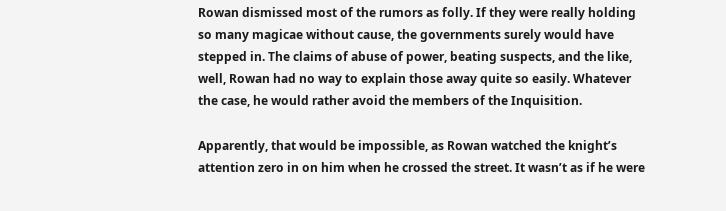Rowan dismissed most of the rumors as folly. If they were really holding so many magicae without cause, the governments surely would have stepped in. The claims of abuse of power, beating suspects, and the like, well, Rowan had no way to explain those away quite so easily. Whatever the case, he would rather avoid the members of the Inquisition.

Apparently, that would be impossible, as Rowan watched the knight’s attention zero in on him when he crossed the street. It wasn’t as if he were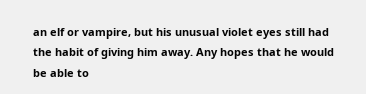an elf or vampire, but his unusual violet eyes still had the habit of giving him away. Any hopes that he would be able to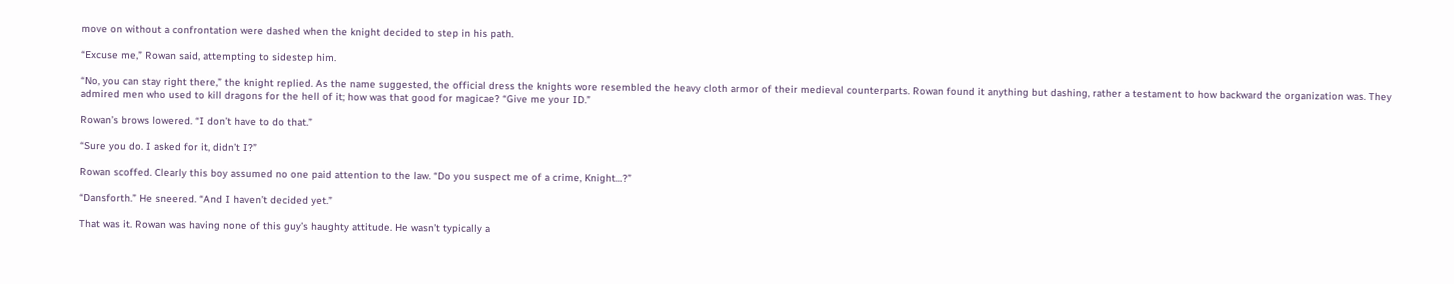move on without a confrontation were dashed when the knight decided to step in his path.

“Excuse me,” Rowan said, attempting to sidestep him.

“No, you can stay right there,” the knight replied. As the name suggested, the official dress the knights wore resembled the heavy cloth armor of their medieval counterparts. Rowan found it anything but dashing, rather a testament to how backward the organization was. They admired men who used to kill dragons for the hell of it; how was that good for magicae? “Give me your ID.”

Rowan’s brows lowered. “I don’t have to do that.”

“Sure you do. I asked for it, didn’t I?”

Rowan scoffed. Clearly this boy assumed no one paid attention to the law. “Do you suspect me of a crime, Knight…?”

“Dansforth.” He sneered. “And I haven’t decided yet.”

That was it. Rowan was having none of this guy’s haughty attitude. He wasn’t typically a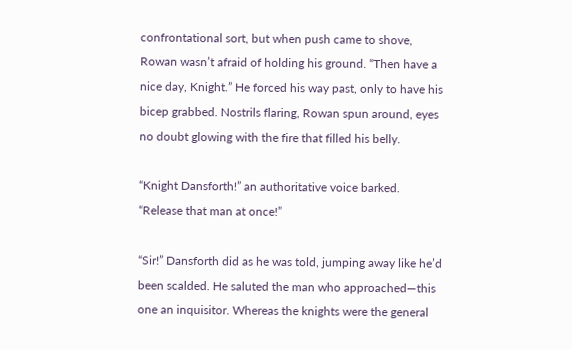confrontational sort, but when push came to shove, Rowan wasn’t afraid of holding his ground. “Then have a nice day, Knight.” He forced his way past, only to have his bicep grabbed. Nostrils flaring, Rowan spun around, eyes no doubt glowing with the fire that filled his belly.

“Knight Dansforth!” an authoritative voice barked. “Release that man at once!”

“Sir!” Dansforth did as he was told, jumping away like he’d been scalded. He saluted the man who approached—this one an inquisitor. Whereas the knights were the general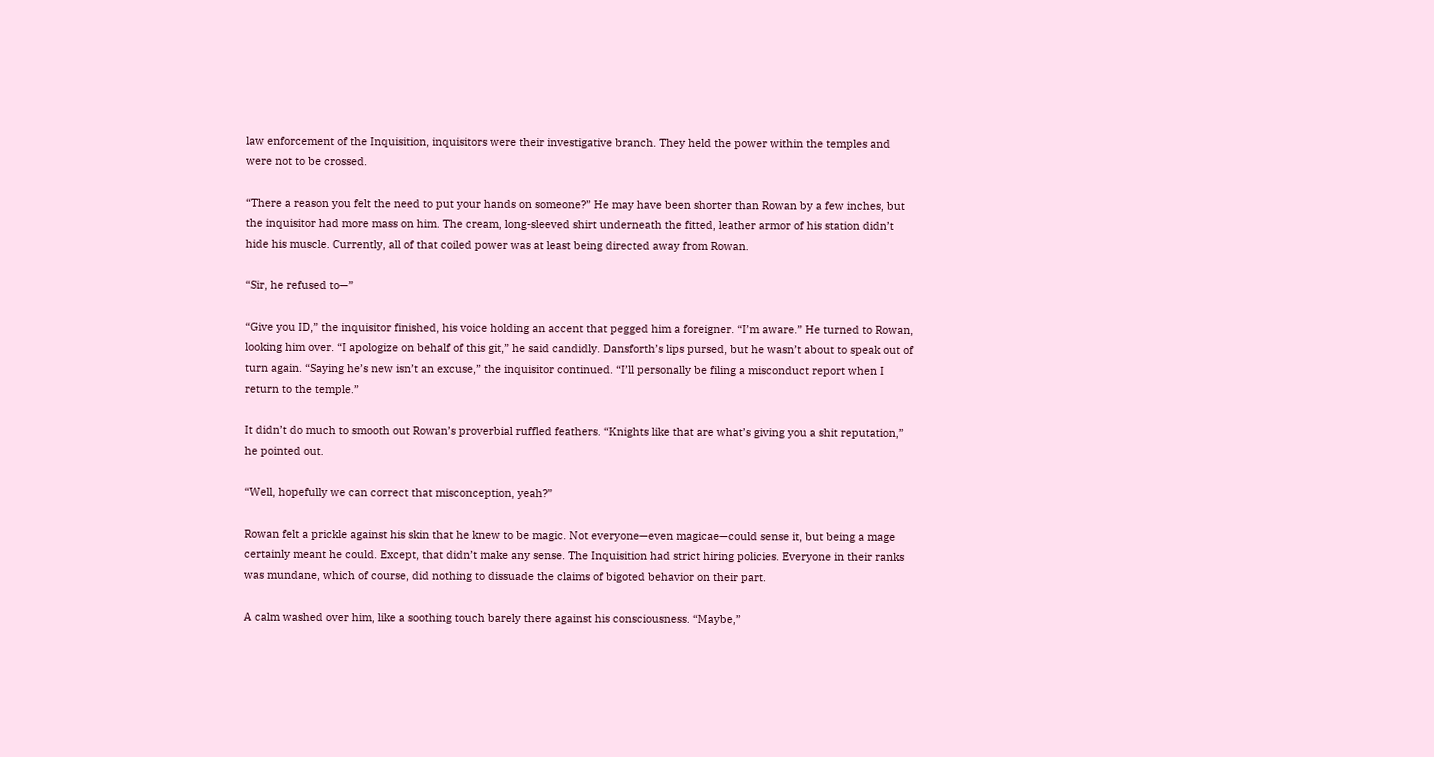law enforcement of the Inquisition, inquisitors were their investigative branch. They held the power within the temples and were not to be crossed.

“There a reason you felt the need to put your hands on someone?” He may have been shorter than Rowan by a few inches, but the inquisitor had more mass on him. The cream, long-sleeved shirt underneath the fitted, leather armor of his station didn’t hide his muscle. Currently, all of that coiled power was at least being directed away from Rowan.

“Sir, he refused to—”

“Give you ID,” the inquisitor finished, his voice holding an accent that pegged him a foreigner. “I’m aware.” He turned to Rowan, looking him over. “I apologize on behalf of this git,” he said candidly. Dansforth’s lips pursed, but he wasn’t about to speak out of turn again. “Saying he’s new isn’t an excuse,” the inquisitor continued. “I’ll personally be filing a misconduct report when I return to the temple.”

It didn’t do much to smooth out Rowan’s proverbial ruffled feathers. “Knights like that are what’s giving you a shit reputation,” he pointed out.

“Well, hopefully we can correct that misconception, yeah?”

Rowan felt a prickle against his skin that he knew to be magic. Not everyone—even magicae—could sense it, but being a mage certainly meant he could. Except, that didn’t make any sense. The Inquisition had strict hiring policies. Everyone in their ranks was mundane, which of course, did nothing to dissuade the claims of bigoted behavior on their part.

A calm washed over him, like a soothing touch barely there against his consciousness. “Maybe,”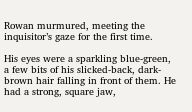Rowan murmured, meeting the inquisitor’s gaze for the first time.

His eyes were a sparkling blue-green, a few bits of his slicked-back, dark-brown hair falling in front of them. He had a strong, square jaw,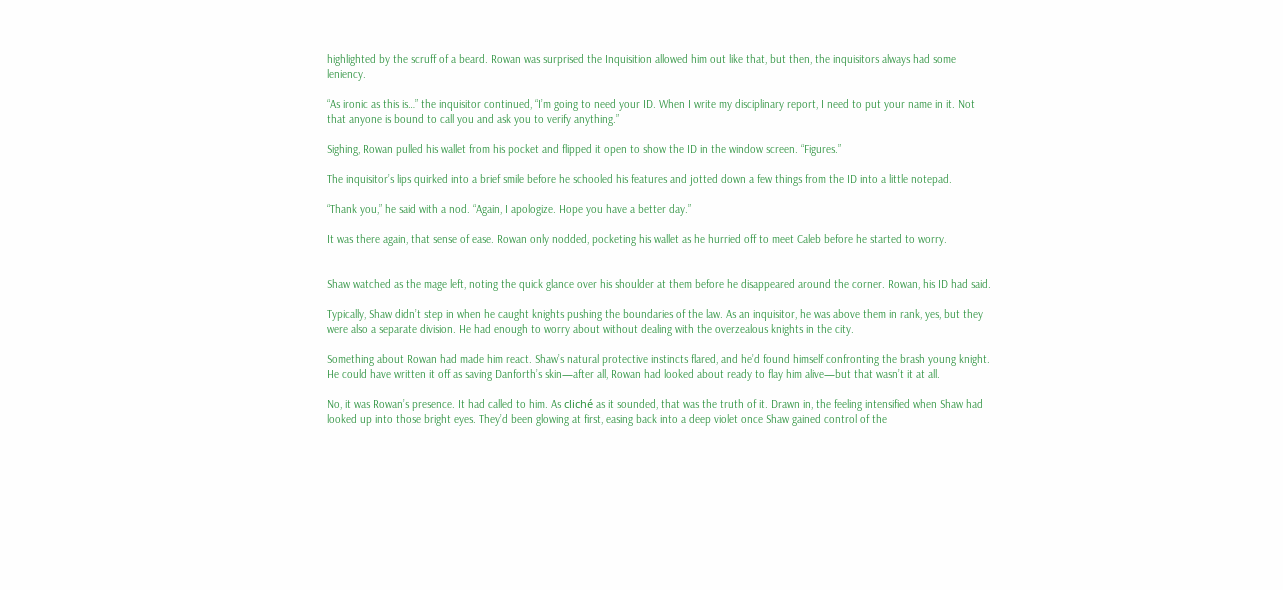highlighted by the scruff of a beard. Rowan was surprised the Inquisition allowed him out like that, but then, the inquisitors always had some leniency.

“As ironic as this is…” the inquisitor continued, “I’m going to need your ID. When I write my disciplinary report, I need to put your name in it. Not that anyone is bound to call you and ask you to verify anything.”

Sighing, Rowan pulled his wallet from his pocket and flipped it open to show the ID in the window screen. “Figures.”

The inquisitor’s lips quirked into a brief smile before he schooled his features and jotted down a few things from the ID into a little notepad.

“Thank you,” he said with a nod. “Again, I apologize. Hope you have a better day.”

It was there again, that sense of ease. Rowan only nodded, pocketing his wallet as he hurried off to meet Caleb before he started to worry.


Shaw watched as the mage left, noting the quick glance over his shoulder at them before he disappeared around the corner. Rowan, his ID had said.

Typically, Shaw didn’t step in when he caught knights pushing the boundaries of the law. As an inquisitor, he was above them in rank, yes, but they were also a separate division. He had enough to worry about without dealing with the overzealous knights in the city.

Something about Rowan had made him react. Shaw’s natural protective instincts flared, and he’d found himself confronting the brash young knight. He could have written it off as saving Danforth’s skin—after all, Rowan had looked about ready to flay him alive—but that wasn’t it at all.

No, it was Rowan’s presence. It had called to him. As cliché as it sounded, that was the truth of it. Drawn in, the feeling intensified when Shaw had looked up into those bright eyes. They’d been glowing at first, easing back into a deep violet once Shaw gained control of the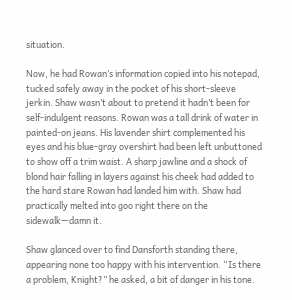situation.

Now, he had Rowan’s information copied into his notepad, tucked safely away in the pocket of his short-sleeve jerkin. Shaw wasn’t about to pretend it hadn’t been for self-indulgent reasons. Rowan was a tall drink of water in painted-on jeans. His lavender shirt complemented his eyes and his blue-gray overshirt had been left unbuttoned to show off a trim waist. A sharp jawline and a shock of blond hair falling in layers against his cheek had added to the hard stare Rowan had landed him with. Shaw had practically melted into goo right there on the sidewalk—damn it.

Shaw glanced over to find Dansforth standing there, appearing none too happy with his intervention. “Is there a problem, Knight?” he asked, a bit of danger in his tone.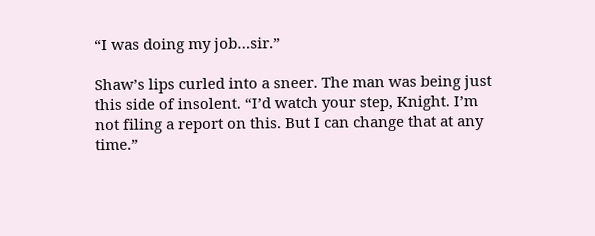“I was doing my job…sir.”

Shaw’s lips curled into a sneer. The man was being just this side of insolent. “I’d watch your step, Knight. I’m not filing a report on this. But I can change that at any time.”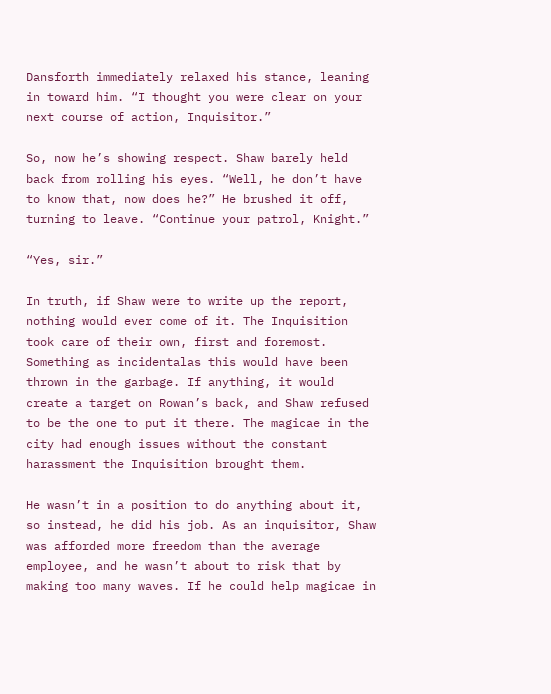Dansforth immediately relaxed his stance, leaning in toward him. “I thought you were clear on your next course of action, Inquisitor.”

So, now he’s showing respect. Shaw barely held back from rolling his eyes. “Well, he don’t have to know that, now does he?” He brushed it off, turning to leave. “Continue your patrol, Knight.”

“Yes, sir.”

In truth, if Shaw were to write up the report, nothing would ever come of it. The Inquisition took care of their own, first and foremost. Something as incidentalas this would have been thrown in the garbage. If anything, it would create a target on Rowan’s back, and Shaw refused to be the one to put it there. The magicae in the city had enough issues without the constant harassment the Inquisition brought them.

He wasn’t in a position to do anything about it, so instead, he did his job. As an inquisitor, Shaw was afforded more freedom than the average employee, and he wasn’t about to risk that by making too many waves. If he could help magicae in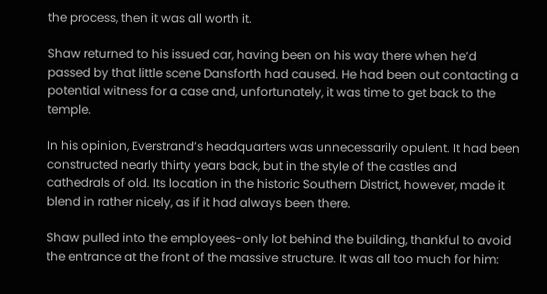the process, then it was all worth it.

Shaw returned to his issued car, having been on his way there when he’d passed by that little scene Dansforth had caused. He had been out contacting a potential witness for a case and, unfortunately, it was time to get back to the temple.

In his opinion, Everstrand’s headquarters was unnecessarily opulent. It had been constructed nearly thirty years back, but in the style of the castles and cathedrals of old. Its location in the historic Southern District, however, made it blend in rather nicely, as if it had always been there.

Shaw pulled into the employees-only lot behind the building, thankful to avoid the entrance at the front of the massive structure. It was all too much for him: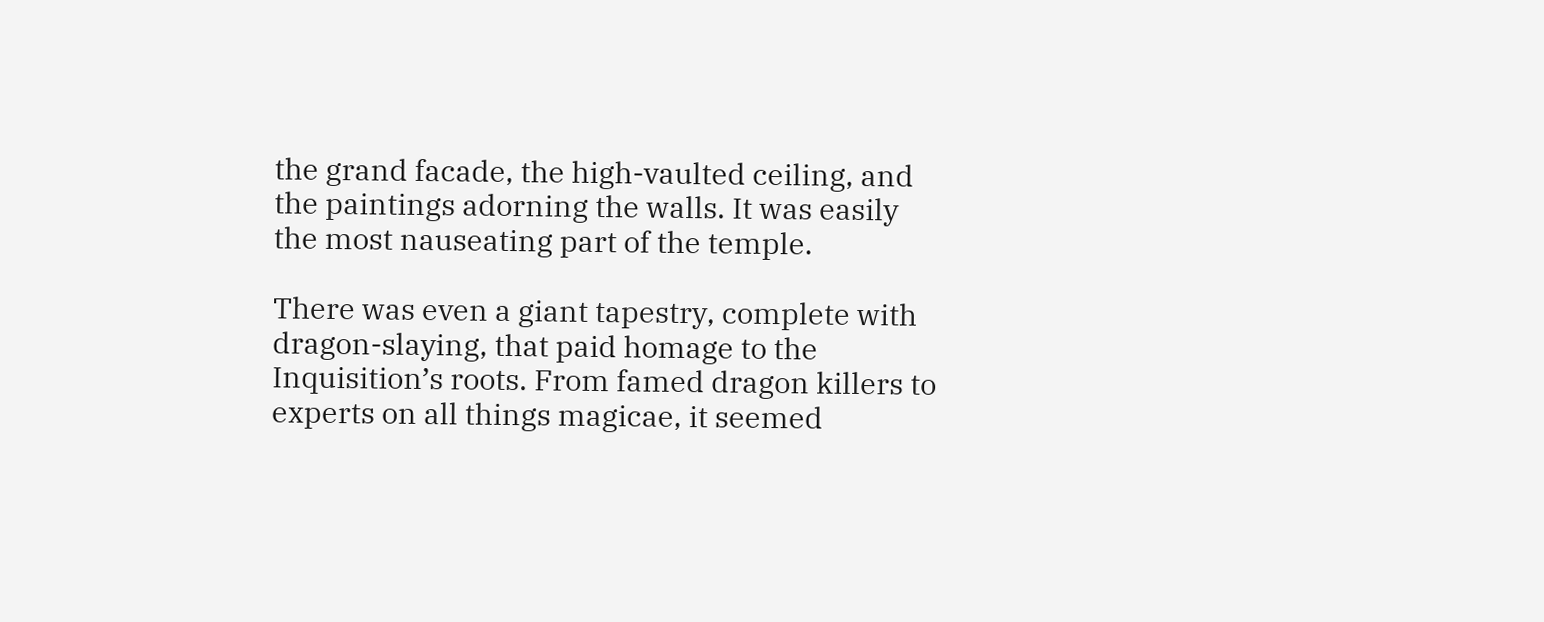the grand facade, the high-vaulted ceiling, and the paintings adorning the walls. It was easily the most nauseating part of the temple.

There was even a giant tapestry, complete with dragon-slaying, that paid homage to the Inquisition’s roots. From famed dragon killers to experts on all things magicae, it seemed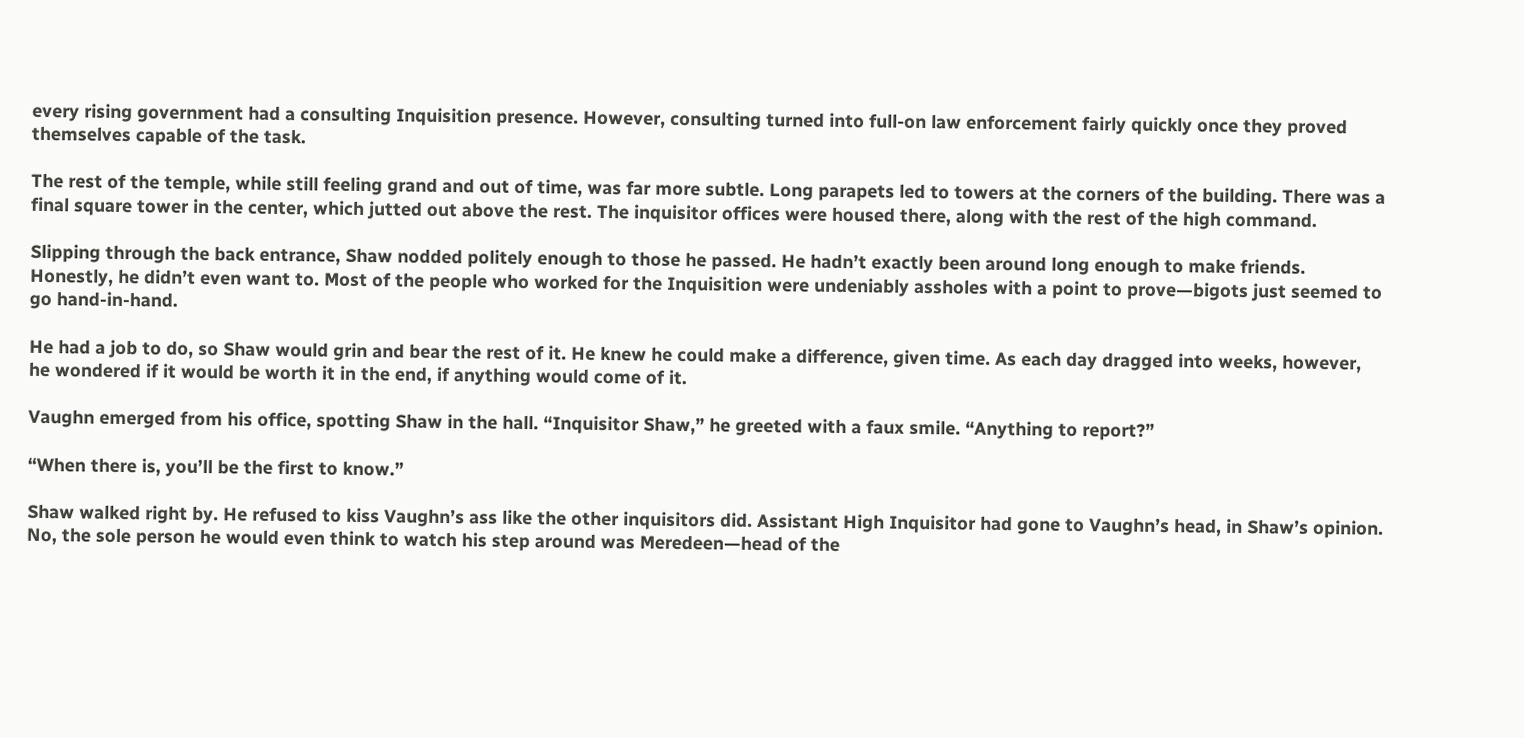every rising government had a consulting Inquisition presence. However, consulting turned into full-on law enforcement fairly quickly once they proved themselves capable of the task.

The rest of the temple, while still feeling grand and out of time, was far more subtle. Long parapets led to towers at the corners of the building. There was a final square tower in the center, which jutted out above the rest. The inquisitor offices were housed there, along with the rest of the high command.

Slipping through the back entrance, Shaw nodded politely enough to those he passed. He hadn’t exactly been around long enough to make friends. Honestly, he didn’t even want to. Most of the people who worked for the Inquisition were undeniably assholes with a point to prove—bigots just seemed to go hand-in-hand.

He had a job to do, so Shaw would grin and bear the rest of it. He knew he could make a difference, given time. As each day dragged into weeks, however, he wondered if it would be worth it in the end, if anything would come of it.

Vaughn emerged from his office, spotting Shaw in the hall. “Inquisitor Shaw,” he greeted with a faux smile. “Anything to report?”

“When there is, you’ll be the first to know.”

Shaw walked right by. He refused to kiss Vaughn’s ass like the other inquisitors did. Assistant High Inquisitor had gone to Vaughn’s head, in Shaw’s opinion. No, the sole person he would even think to watch his step around was Meredeen—head of the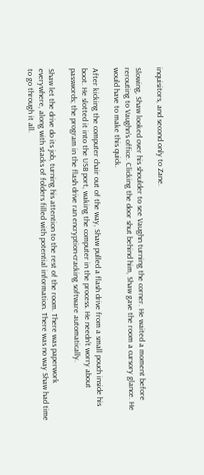inquisitors, and second only to Zane.

Slowing, Shaw looked over his shoulder to see Vaughn turning the corner. He waited a moment before rerouting to Vaughn’s office. Clicking the door shut behind him, Shaw gave the room a cursory glance. He would have to make this quick.

After kicking the computer chair out of the way, Shaw pulled a flash drive from a small pouch inside his boot. He slotted it into the USB port, waking the computer in the process. He needn’t worry about passwords; the program in the flash drive ran encryption-cracking software automatically.

Shaw let the drive do its job, turning his attention to the rest of the room. There was paperwork everywhere, along with stacks of folders filled with potential information. There was no way Shaw had time to go through it all.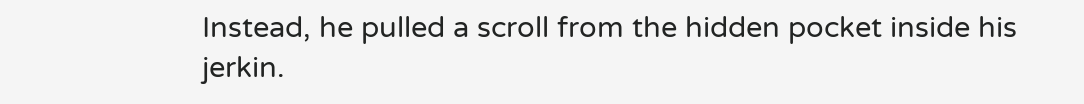Instead, he pulled a scroll from the hidden pocket inside his jerkin.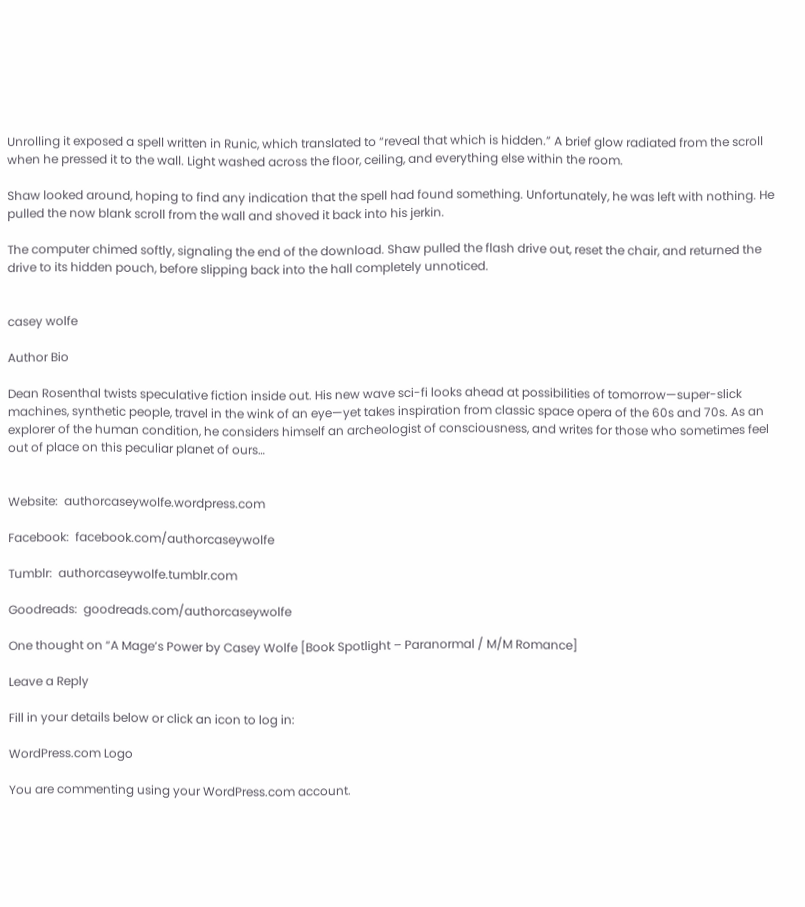Unrolling it exposed a spell written in Runic, which translated to “reveal that which is hidden.” A brief glow radiated from the scroll when he pressed it to the wall. Light washed across the floor, ceiling, and everything else within the room.

Shaw looked around, hoping to find any indication that the spell had found something. Unfortunately, he was left with nothing. He pulled the now blank scroll from the wall and shoved it back into his jerkin.

The computer chimed softly, signaling the end of the download. Shaw pulled the flash drive out, reset the chair, and returned the drive to its hidden pouch, before slipping back into the hall completely unnoticed.


casey wolfe

Author Bio

Dean Rosenthal twists speculative fiction inside out. His new wave sci-fi looks ahead at possibilities of tomorrow—super-slick machines, synthetic people, travel in the wink of an eye—yet takes inspiration from classic space opera of the 60s and 70s. As an explorer of the human condition, he considers himself an archeologist of consciousness, and writes for those who sometimes feel out of place on this peculiar planet of ours…


Website:  authorcaseywolfe.wordpress.com

Facebook:  facebook.com/authorcaseywolfe

Tumblr:  authorcaseywolfe.tumblr.com

Goodreads:  goodreads.com/authorcaseywolfe

One thought on “A Mage’s Power by Casey Wolfe [Book Spotlight – Paranormal / M/M Romance]

Leave a Reply

Fill in your details below or click an icon to log in:

WordPress.com Logo

You are commenting using your WordPress.com account.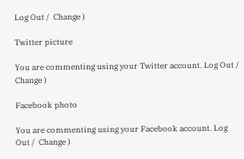Log Out /  Change )

Twitter picture

You are commenting using your Twitter account. Log Out /  Change )

Facebook photo

You are commenting using your Facebook account. Log Out /  Change )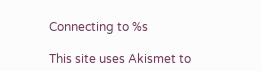Connecting to %s

This site uses Akismet to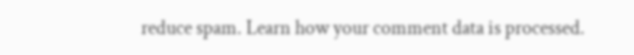reduce spam. Learn how your comment data is processed.